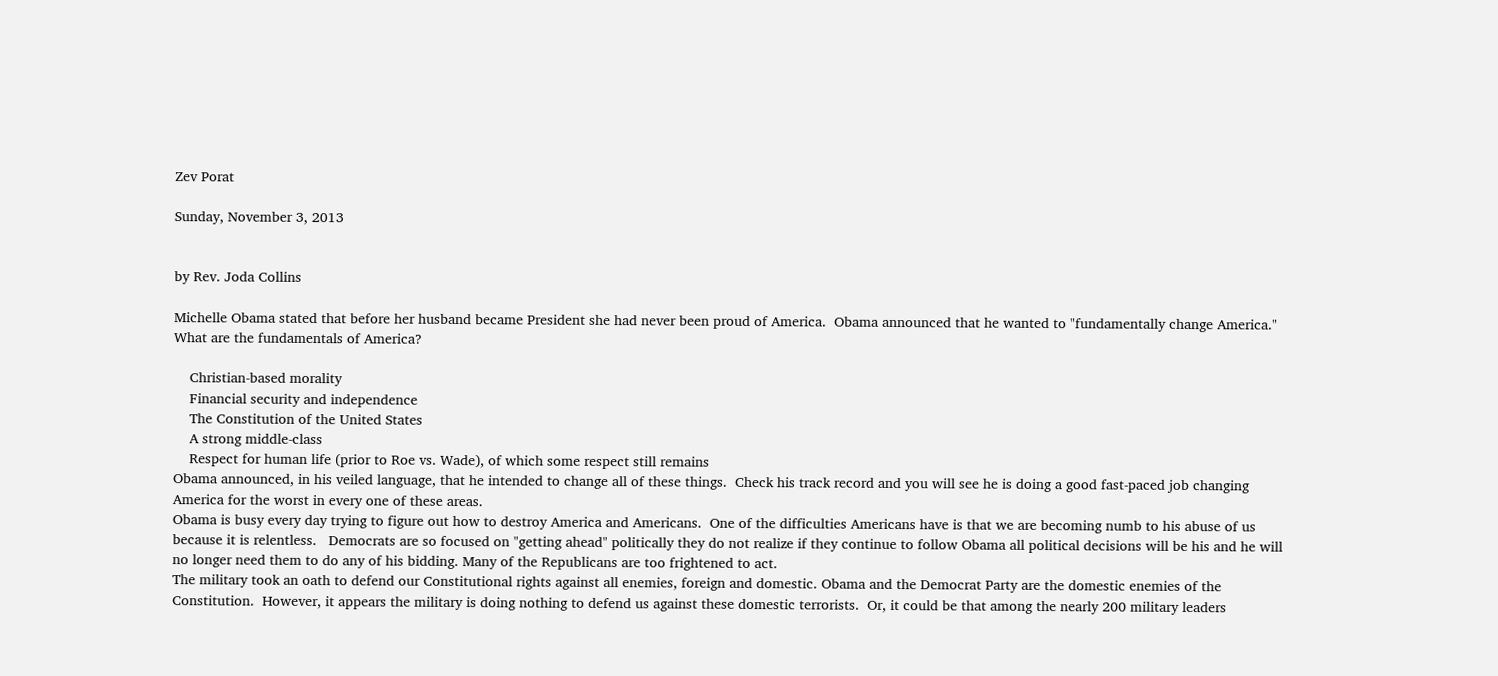Zev Porat

Sunday, November 3, 2013


by Rev. Joda Collins

Michelle Obama stated that before her husband became President she had never been proud of America.  Obama announced that he wanted to "fundamentally change America."  What are the fundamentals of America?

    Christian-based morality
    Financial security and independence
    The Constitution of the United States
    A strong middle-class
    Respect for human life (prior to Roe vs. Wade), of which some respect still remains
Obama announced, in his veiled language, that he intended to change all of these things.  Check his track record and you will see he is doing a good fast-paced job changing America for the worst in every one of these areas.
Obama is busy every day trying to figure out how to destroy America and Americans.  One of the difficulties Americans have is that we are becoming numb to his abuse of us because it is relentless.   Democrats are so focused on "getting ahead" politically they do not realize if they continue to follow Obama all political decisions will be his and he will no longer need them to do any of his bidding. Many of the Republicans are too frightened to act.
The military took an oath to defend our Constitutional rights against all enemies, foreign and domestic. Obama and the Democrat Party are the domestic enemies of the Constitution.  However, it appears the military is doing nothing to defend us against these domestic terrorists.  Or, it could be that among the nearly 200 military leaders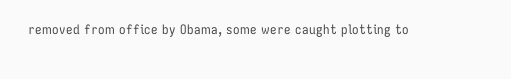removed from office by Obama, some were caught plotting to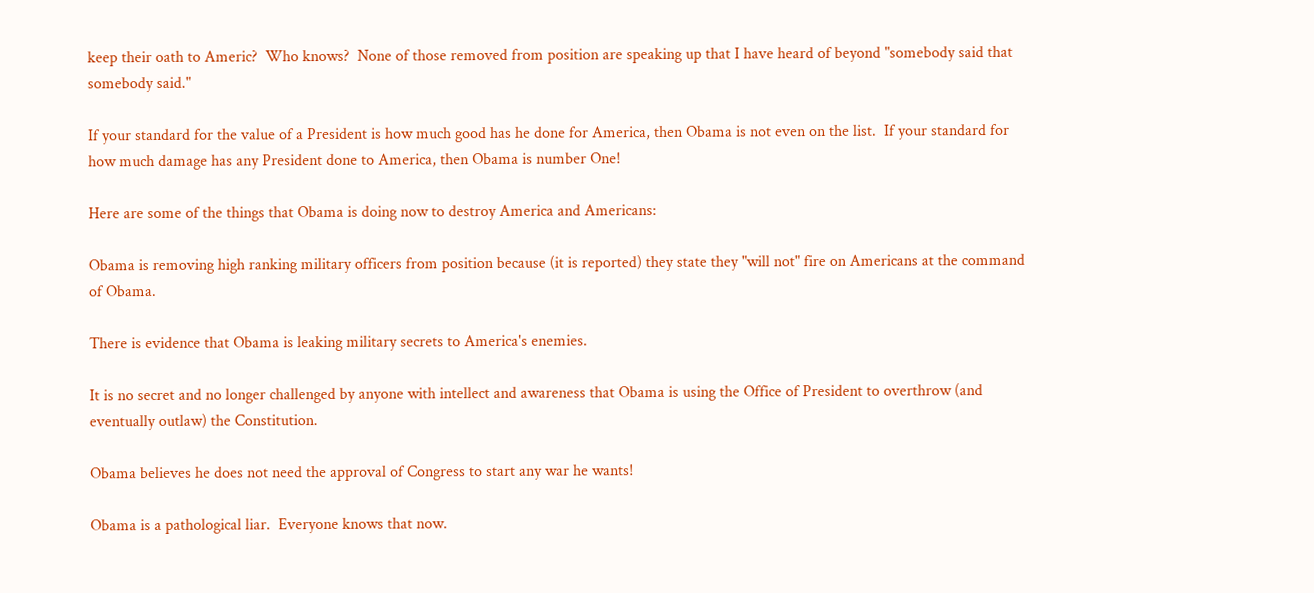keep their oath to Americ?  Who knows?  None of those removed from position are speaking up that I have heard of beyond "somebody said that somebody said."

If your standard for the value of a President is how much good has he done for America, then Obama is not even on the list.  If your standard for how much damage has any President done to America, then Obama is number One!

Here are some of the things that Obama is doing now to destroy America and Americans:

Obama is removing high ranking military officers from position because (it is reported) they state they "will not" fire on Americans at the command of Obama.

There is evidence that Obama is leaking military secrets to America's enemies.

It is no secret and no longer challenged by anyone with intellect and awareness that Obama is using the Office of President to overthrow (and eventually outlaw) the Constitution.

Obama believes he does not need the approval of Congress to start any war he wants!

Obama is a pathological liar.  Everyone knows that now.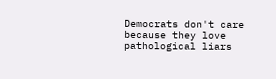Democrats don't care because they love pathological liars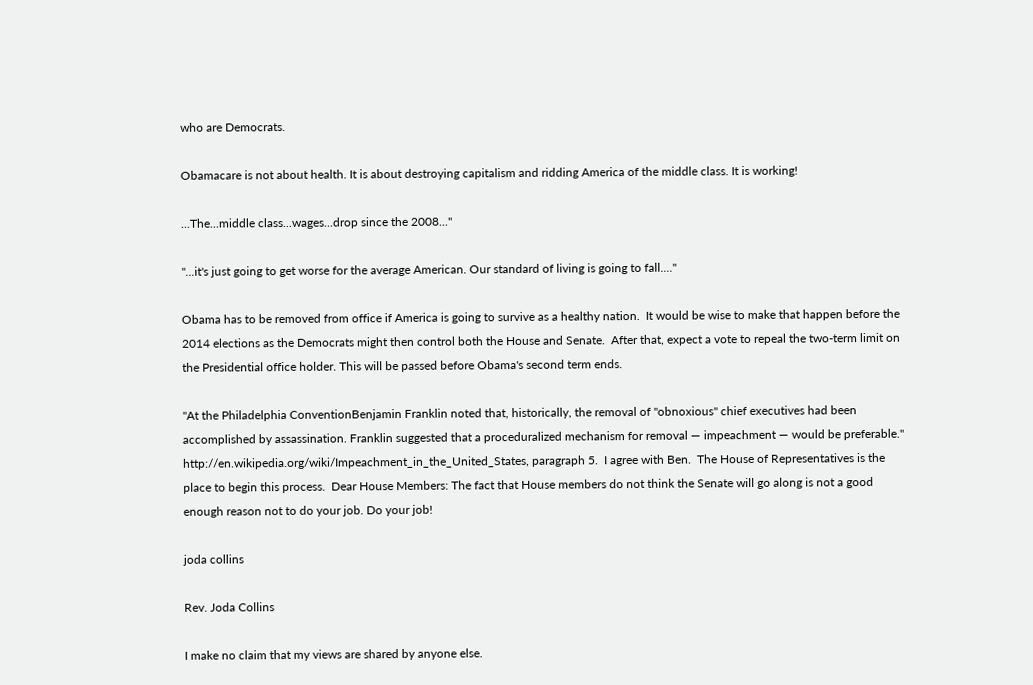who are Democrats.

Obamacare is not about health. It is about destroying capitalism and ridding America of the middle class. It is working!

...The...middle class...wages...drop since the 2008..."

"...it's just going to get worse for the average American. Our standard of living is going to fall...."

Obama has to be removed from office if America is going to survive as a healthy nation.  It would be wise to make that happen before the 2014 elections as the Democrats might then control both the House and Senate.  After that, expect a vote to repeal the two-term limit on the Presidential office holder. This will be passed before Obama's second term ends.

"At the Philadelphia ConventionBenjamin Franklin noted that, historically, the removal of "obnoxious" chief executives had been accomplished by assassination. Franklin suggested that a proceduralized mechanism for removal — impeachment — would be preferable."  http://en.wikipedia.org/wiki/Impeachment_in_the_United_States, paragraph 5.  I agree with Ben.  The House of Representatives is the place to begin this process.  Dear House Members: The fact that House members do not think the Senate will go along is not a good enough reason not to do your job. Do your job!

joda collins

Rev. Joda Collins

I make no claim that my views are shared by anyone else.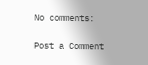No comments:

Post a Comment